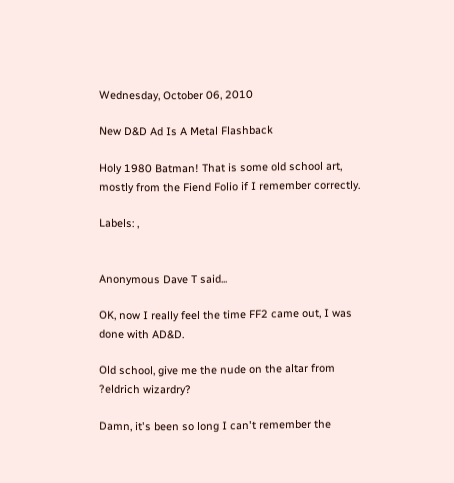Wednesday, October 06, 2010

New D&D Ad Is A Metal Flashback

Holy 1980 Batman! That is some old school art, mostly from the Fiend Folio if I remember correctly.

Labels: ,


Anonymous Dave T said...

OK, now I really feel the time FF2 came out, I was done with AD&D.

Old school, give me the nude on the altar from ?eldrich wizardry?

Damn, it's been so long I can't remember the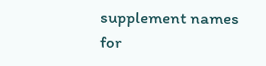supplement names for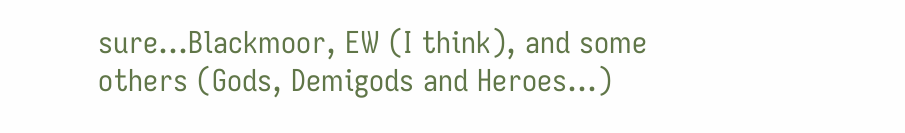sure...Blackmoor, EW (I think), and some others (Gods, Demigods and Heroes...)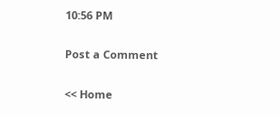10:56 PM

Post a Comment

<< Home